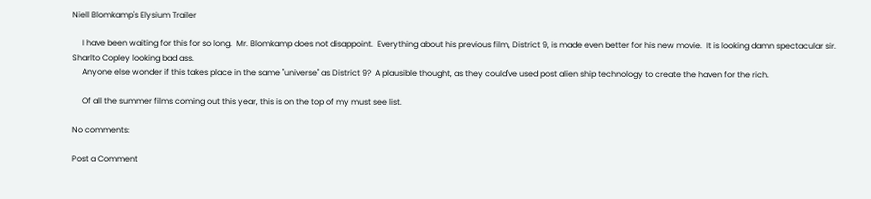Niell Blomkamp's Elysium Trailer

     I have been waiting for this for so long.  Mr. Blomkamp does not disappoint.  Everything about his previous film, District 9, is made even better for his new movie.  It is looking damn spectacular sir.
Sharlto Copley looking bad ass.
     Anyone else wonder if this takes place in the same "universe" as District 9?  A plausible thought, as they could've used post alien ship technology to create the haven for the rich.

     Of all the summer films coming out this year, this is on the top of my must see list.

No comments:

Post a Comment